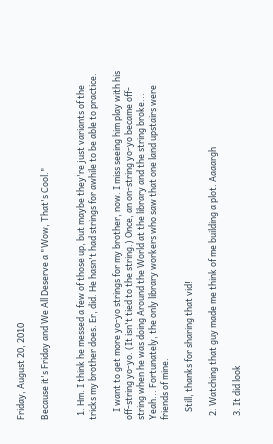Friday, August 20, 2010

Because it's Friday and We All Deserve a "Wow, That's Cool."


  1. Hm. I think he messed a few of those up, but maybe they're just variants of the tricks my brother does. Er, did. He hasn't had strings for awhile to be able to practice.

    I want to get more yo-yo strings for my brother, now. I miss seeing him play with his off-string yo-yo. (It isn't tied to the string.) Once, an on-string yo-yo became off-string when he was doing Around the World at the library and the string broke... Yeah... Fortunately, the only library workers who saw that one land upstairs were friends of mine.

    Still, thanks for sharing that vid!

  2. Watching that guy made me think of me building a plot. Aaaargh

  3. It did look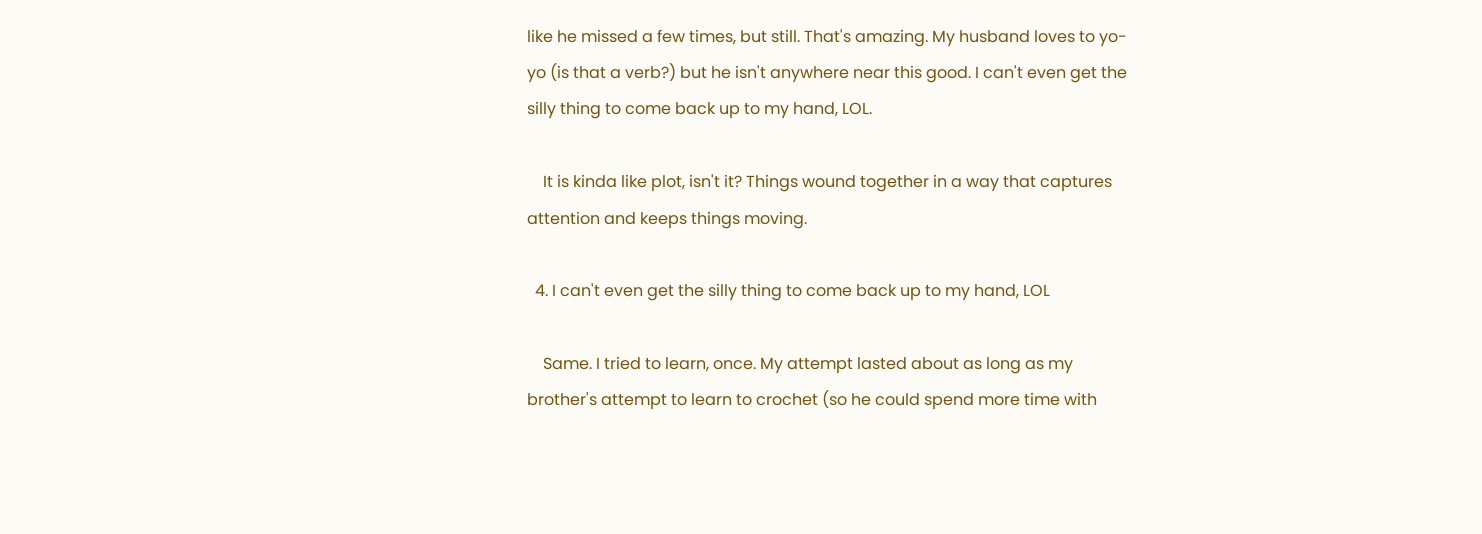like he missed a few times, but still. That's amazing. My husband loves to yo-yo (is that a verb?) but he isn't anywhere near this good. I can't even get the silly thing to come back up to my hand, LOL.

    It is kinda like plot, isn't it? Things wound together in a way that captures attention and keeps things moving.

  4. I can't even get the silly thing to come back up to my hand, LOL

    Same. I tried to learn, once. My attempt lasted about as long as my brother's attempt to learn to crochet (so he could spend more time with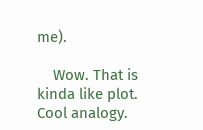me).

    Wow. That is kinda like plot. Cool analogy.